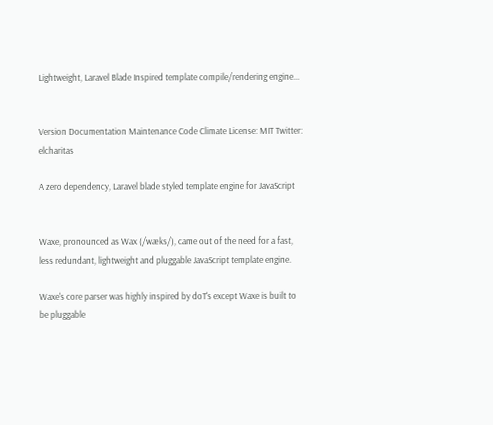Lightweight, Laravel Blade Inspired template compile/rendering engine...


Version Documentation Maintenance Code Climate License: MIT Twitter: elcharitas

A zero dependency, Laravel blade styled template engine for JavaScript


Waxe, pronounced as Wax (/wæks/), came out of the need for a fast, less redundant, lightweight and pluggable JavaScript template engine.

Waxe's core parser was highly inspired by doT's except Waxe is built to be pluggable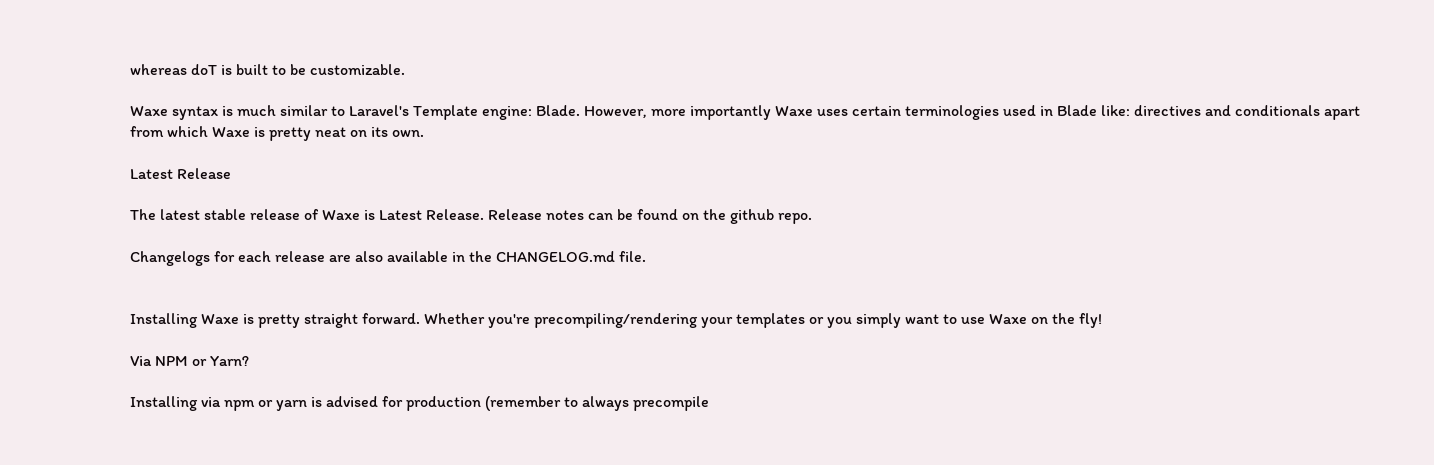whereas doT is built to be customizable.

Waxe syntax is much similar to Laravel's Template engine: Blade. However, more importantly Waxe uses certain terminologies used in Blade like: directives and conditionals apart from which Waxe is pretty neat on its own.

Latest Release

The latest stable release of Waxe is Latest Release. Release notes can be found on the github repo.

Changelogs for each release are also available in the CHANGELOG.md file.


Installing Waxe is pretty straight forward. Whether you're precompiling/rendering your templates or you simply want to use Waxe on the fly!

Via NPM or Yarn?

Installing via npm or yarn is advised for production (remember to always precompile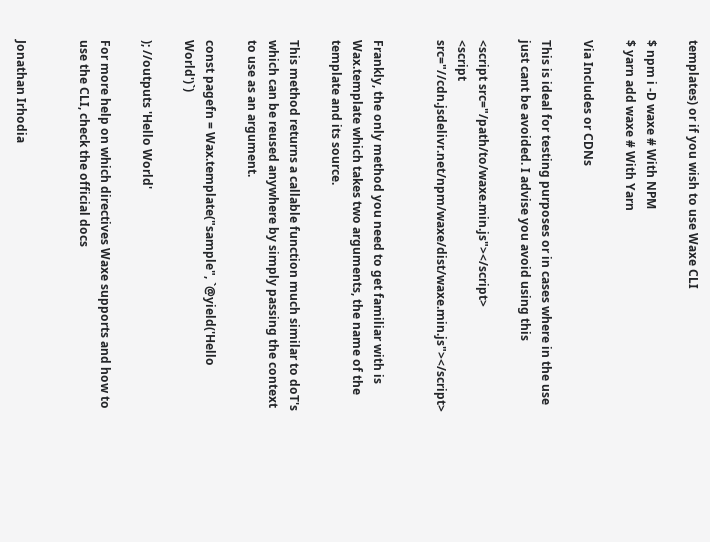templates) or if you wish to use Waxe CLI

$ npm i -D waxe # With NPM
$ yarn add waxe # With Yarn

Via Includes or CDNs

This is ideal for testing purposes or in cases where in the use just cant be avoided. I advise you avoid using this

<script src="/path/to/waxe.min.js"></script>
<script src="//cdn.jsdelivr.net/npm/waxe/dist/waxe.min.js"></script>


Frankly, the only method you need to get familiar with is Wax.template which takes two arguments, the name of the template and its source.

This method returns a callable function much similar to doT's which can be reused anywhere by simply passing the context to use as an argument.

const pagefn = Wax.template("sample", `@yield('Hello World')`)

); //outputs 'Hello World'

For more help on which directives Waxe supports and how to use the CLI, check the official docs


Jonathan Irhodia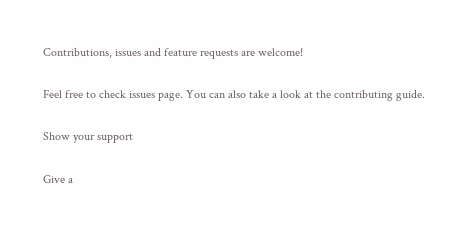Contributions, issues and feature requests are welcome!

Feel free to check issues page. You can also take a look at the contributing guide.

Show your support

Give a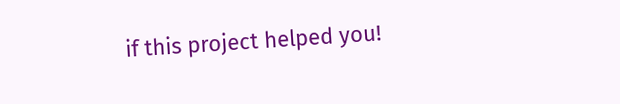if this project helped you!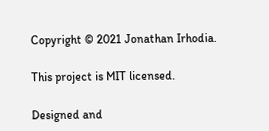Copyright © 2021 Jonathan Irhodia.

This project is MIT licensed.

Designed and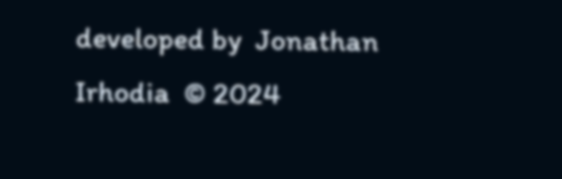developed by  Jonathan Irhodia  © 2024